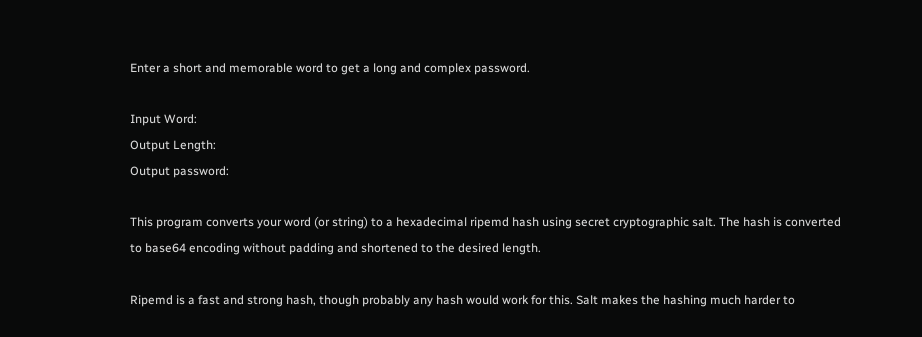Enter a short and memorable word to get a long and complex password.

Input Word:
Output Length:
Output password:

This program converts your word (or string) to a hexadecimal ripemd hash using secret cryptographic salt. The hash is converted to base64 encoding without padding and shortened to the desired length.

Ripemd is a fast and strong hash, though probably any hash would work for this. Salt makes the hashing much harder to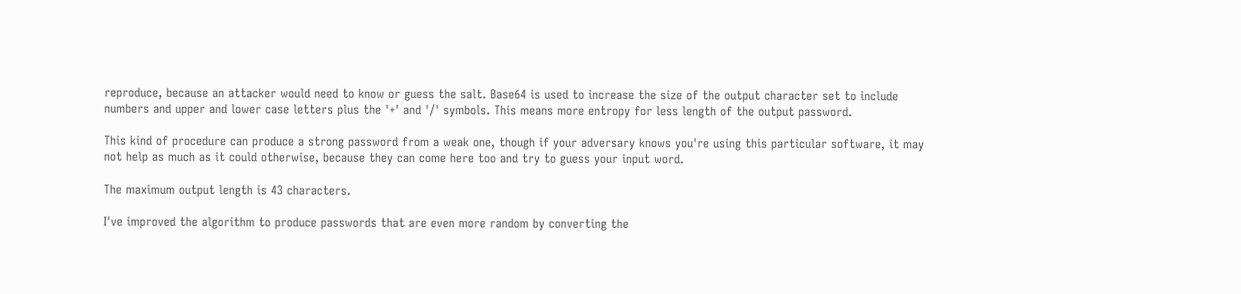reproduce, because an attacker would need to know or guess the salt. Base64 is used to increase the size of the output character set to include numbers and upper and lower case letters plus the '+' and '/' symbols. This means more entropy for less length of the output password.

This kind of procedure can produce a strong password from a weak one, though if your adversary knows you're using this particular software, it may not help as much as it could otherwise, because they can come here too and try to guess your input word.

The maximum output length is 43 characters.

I've improved the algorithm to produce passwords that are even more random by converting the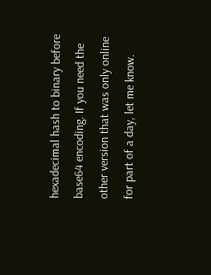hexadecimal hash to binary before base64 encoding. If you need the other version that was only online for part of a day, let me know.